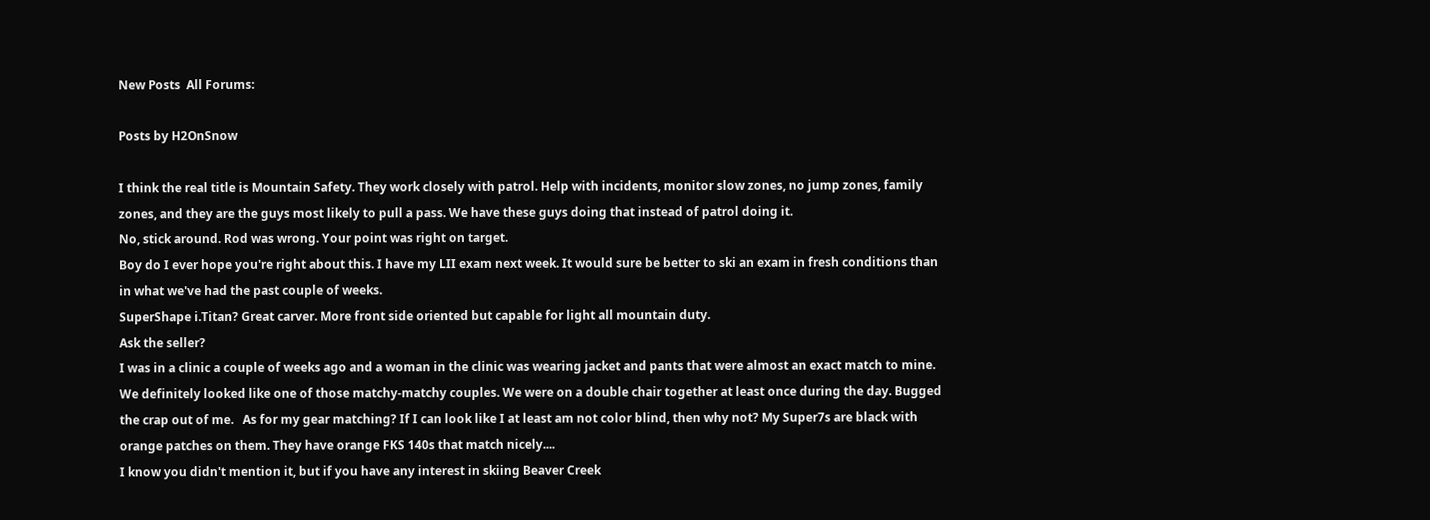New Posts  All Forums:

Posts by H2OnSnow

I think the real title is Mountain Safety. They work closely with patrol. Help with incidents, monitor slow zones, no jump zones, family zones, and they are the guys most likely to pull a pass. We have these guys doing that instead of patrol doing it.
No, stick around. Rod was wrong. Your point was right on target.
Boy do I ever hope you're right about this. I have my LII exam next week. It would sure be better to ski an exam in fresh conditions than in what we've had the past couple of weeks.
SuperShape i.Titan? Great carver. More front side oriented but capable for light all mountain duty.
Ask the seller?
I was in a clinic a couple of weeks ago and a woman in the clinic was wearing jacket and pants that were almost an exact match to mine. We definitely looked like one of those matchy-matchy couples. We were on a double chair together at least once during the day. Bugged the crap out of me.   As for my gear matching? If I can look like I at least am not color blind, then why not? My Super7s are black with orange patches on them. They have orange FKS 140s that match nicely....
I know you didn't mention it, but if you have any interest in skiing Beaver Creek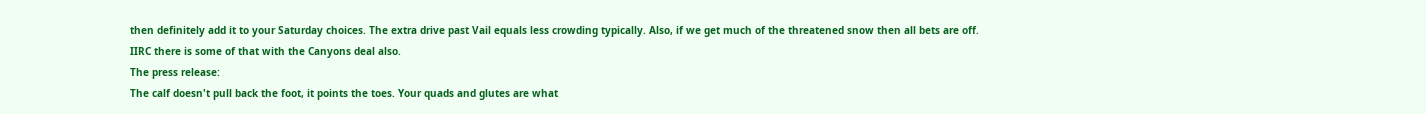then definitely add it to your Saturday choices. The extra drive past Vail equals less crowding typically. Also, if we get much of the threatened snow then all bets are off.
IIRC there is some of that with the Canyons deal also.
The press release:
The calf doesn't pull back the foot, it points the toes. Your quads and glutes are what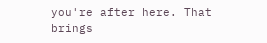you're after here. That brings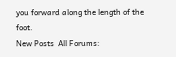you forward along the length of the foot.
New Posts  All Forums: